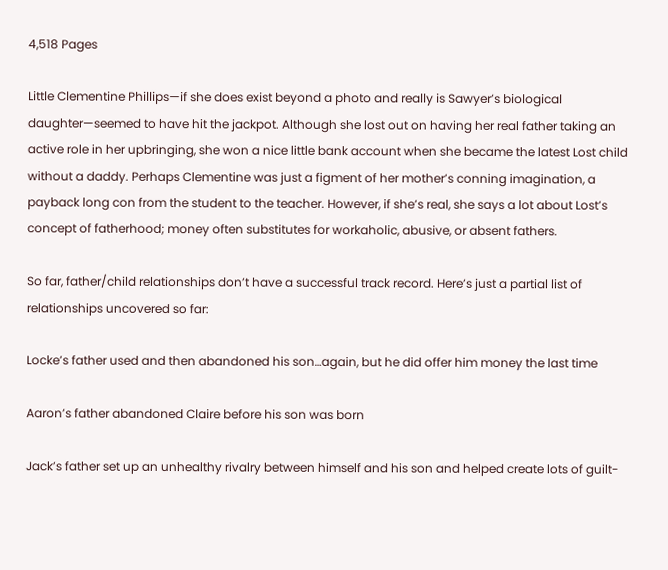4,518 Pages

Little Clementine Phillips—if she does exist beyond a photo and really is Sawyer’s biological daughter—seemed to have hit the jackpot. Although she lost out on having her real father taking an active role in her upbringing, she won a nice little bank account when she became the latest Lost child without a daddy. Perhaps Clementine was just a figment of her mother’s conning imagination, a payback long con from the student to the teacher. However, if she’s real, she says a lot about Lost’s concept of fatherhood; money often substitutes for workaholic, abusive, or absent fathers.

So far, father/child relationships don’t have a successful track record. Here’s just a partial list of relationships uncovered so far:

Locke’s father used and then abandoned his son…again, but he did offer him money the last time

Aaron’s father abandoned Claire before his son was born

Jack’s father set up an unhealthy rivalry between himself and his son and helped create lots of guilt-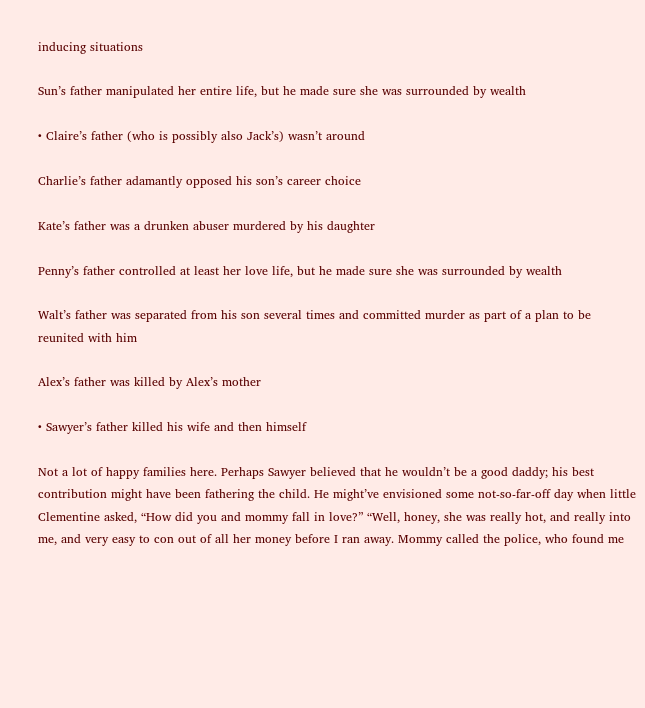inducing situations

Sun’s father manipulated her entire life, but he made sure she was surrounded by wealth

• Claire’s father (who is possibly also Jack’s) wasn’t around

Charlie’s father adamantly opposed his son’s career choice

Kate’s father was a drunken abuser murdered by his daughter

Penny’s father controlled at least her love life, but he made sure she was surrounded by wealth

Walt’s father was separated from his son several times and committed murder as part of a plan to be reunited with him

Alex’s father was killed by Alex’s mother

• Sawyer’s father killed his wife and then himself

Not a lot of happy families here. Perhaps Sawyer believed that he wouldn’t be a good daddy; his best contribution might have been fathering the child. He might’ve envisioned some not-so-far-off day when little Clementine asked, “How did you and mommy fall in love?” “Well, honey, she was really hot, and really into me, and very easy to con out of all her money before I ran away. Mommy called the police, who found me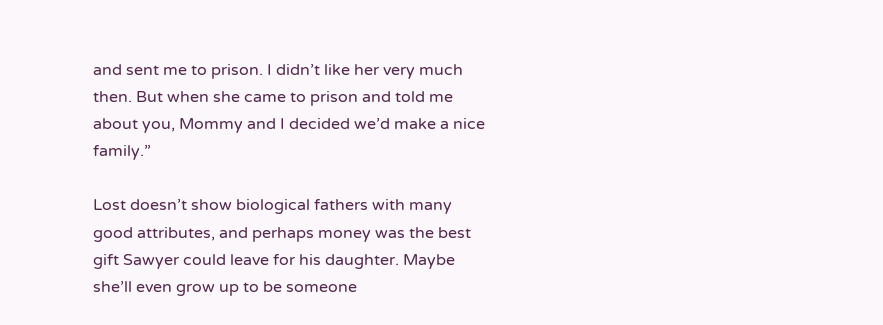and sent me to prison. I didn’t like her very much then. But when she came to prison and told me about you, Mommy and I decided we’d make a nice family.”

Lost doesn’t show biological fathers with many good attributes, and perhaps money was the best gift Sawyer could leave for his daughter. Maybe she’ll even grow up to be someone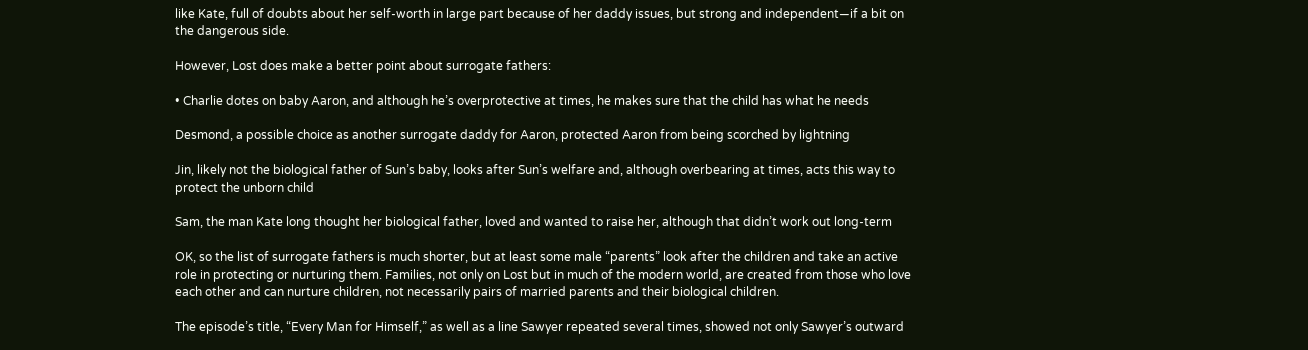like Kate, full of doubts about her self-worth in large part because of her daddy issues, but strong and independent—if a bit on the dangerous side.

However, Lost does make a better point about surrogate fathers:

• Charlie dotes on baby Aaron, and although he’s overprotective at times, he makes sure that the child has what he needs

Desmond, a possible choice as another surrogate daddy for Aaron, protected Aaron from being scorched by lightning

Jin, likely not the biological father of Sun’s baby, looks after Sun’s welfare and, although overbearing at times, acts this way to protect the unborn child

Sam, the man Kate long thought her biological father, loved and wanted to raise her, although that didn’t work out long-term

OK, so the list of surrogate fathers is much shorter, but at least some male “parents” look after the children and take an active role in protecting or nurturing them. Families, not only on Lost but in much of the modern world, are created from those who love each other and can nurture children, not necessarily pairs of married parents and their biological children.

The episode’s title, “Every Man for Himself,” as well as a line Sawyer repeated several times, showed not only Sawyer’s outward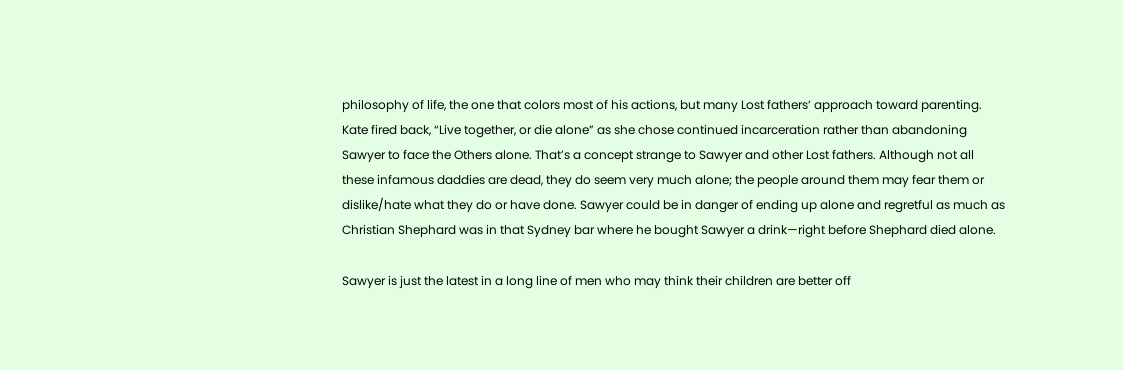philosophy of life, the one that colors most of his actions, but many Lost fathers’ approach toward parenting. Kate fired back, “Live together, or die alone” as she chose continued incarceration rather than abandoning Sawyer to face the Others alone. That’s a concept strange to Sawyer and other Lost fathers. Although not all these infamous daddies are dead, they do seem very much alone; the people around them may fear them or dislike/hate what they do or have done. Sawyer could be in danger of ending up alone and regretful as much as Christian Shephard was in that Sydney bar where he bought Sawyer a drink—right before Shephard died alone.

Sawyer is just the latest in a long line of men who may think their children are better off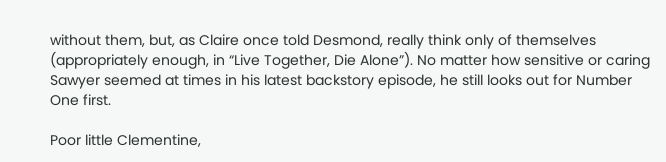without them, but, as Claire once told Desmond, really think only of themselves (appropriately enough, in “Live Together, Die Alone”). No matter how sensitive or caring Sawyer seemed at times in his latest backstory episode, he still looks out for Number One first.

Poor little Clementine,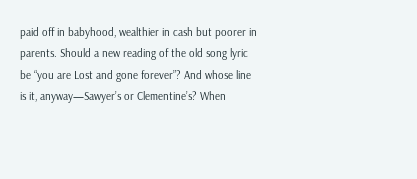paid off in babyhood, wealthier in cash but poorer in parents. Should a new reading of the old song lyric be “you are Lost and gone forever”? And whose line is it, anyway—Sawyer’s or Clementine’s? When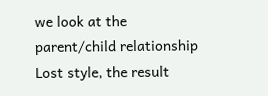we look at the parent/child relationship Lost style, the result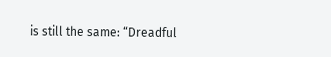is still the same: “Dreadful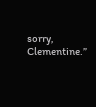sorry, Clementine.”